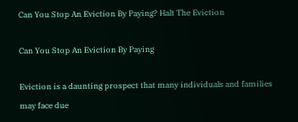Can You Stop An Eviction By Paying? Halt The Eviction

Can You Stop An Eviction By Paying

Eviction is a daunting prospect that many individuals and families may face due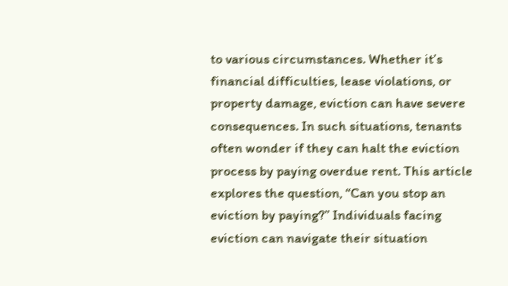to various circumstances. Whether it’s financial difficulties, lease violations, or property damage, eviction can have severe consequences. In such situations, tenants often wonder if they can halt the eviction process by paying overdue rent. This article explores the question, “Can you stop an eviction by paying?” Individuals facing eviction can navigate their situation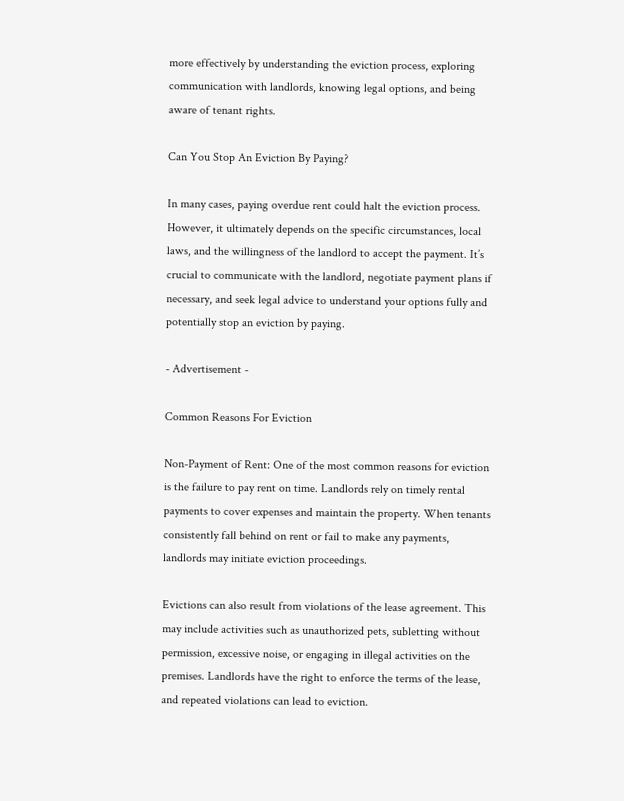more effectively by understanding the eviction process, exploring communication with landlords, knowing legal options, and being aware of tenant rights.

Can You Stop An Eviction By Paying?

In many cases, paying overdue rent could halt the eviction process. However, it ultimately depends on the specific circumstances, local laws, and the willingness of the landlord to accept the payment. It’s crucial to communicate with the landlord, negotiate payment plans if necessary, and seek legal advice to understand your options fully and potentially stop an eviction by paying.

- Advertisement -

Common Reasons For Eviction

Non-Payment of Rent: One of the most common reasons for eviction is the failure to pay rent on time. Landlords rely on timely rental payments to cover expenses and maintain the property. When tenants consistently fall behind on rent or fail to make any payments, landlords may initiate eviction proceedings.

Evictions can also result from violations of the lease agreement. This may include activities such as unauthorized pets, subletting without permission, excessive noise, or engaging in illegal activities on the premises. Landlords have the right to enforce the terms of the lease, and repeated violations can lead to eviction.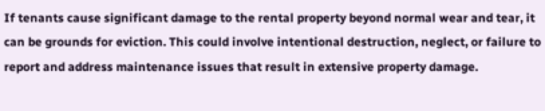If tenants cause significant damage to the rental property beyond normal wear and tear, it can be grounds for eviction. This could involve intentional destruction, neglect, or failure to report and address maintenance issues that result in extensive property damage.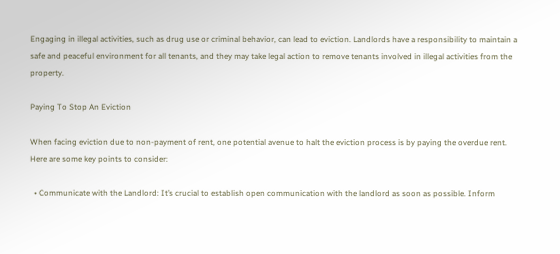Engaging in illegal activities, such as drug use or criminal behavior, can lead to eviction. Landlords have a responsibility to maintain a safe and peaceful environment for all tenants, and they may take legal action to remove tenants involved in illegal activities from the property.

Paying To Stop An Eviction

When facing eviction due to non-payment of rent, one potential avenue to halt the eviction process is by paying the overdue rent. Here are some key points to consider:

  • Communicate with the Landlord: It’s crucial to establish open communication with the landlord as soon as possible. Inform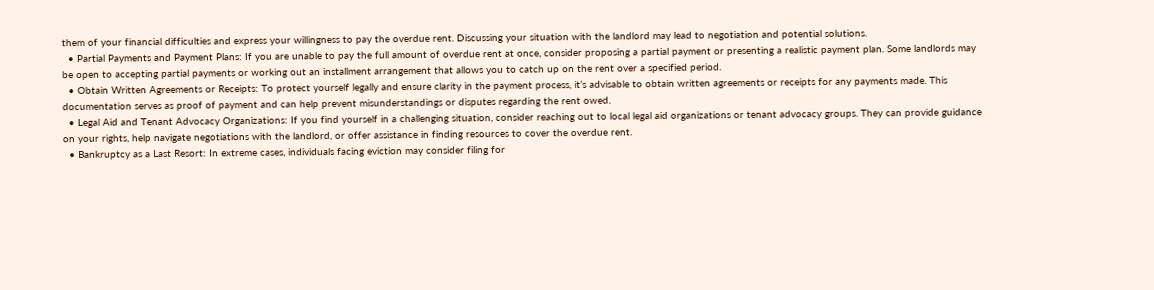them of your financial difficulties and express your willingness to pay the overdue rent. Discussing your situation with the landlord may lead to negotiation and potential solutions.
  • Partial Payments and Payment Plans: If you are unable to pay the full amount of overdue rent at once, consider proposing a partial payment or presenting a realistic payment plan. Some landlords may be open to accepting partial payments or working out an installment arrangement that allows you to catch up on the rent over a specified period.
  • Obtain Written Agreements or Receipts: To protect yourself legally and ensure clarity in the payment process, it’s advisable to obtain written agreements or receipts for any payments made. This documentation serves as proof of payment and can help prevent misunderstandings or disputes regarding the rent owed.
  • Legal Aid and Tenant Advocacy Organizations: If you find yourself in a challenging situation, consider reaching out to local legal aid organizations or tenant advocacy groups. They can provide guidance on your rights, help navigate negotiations with the landlord, or offer assistance in finding resources to cover the overdue rent.
  • Bankruptcy as a Last Resort: In extreme cases, individuals facing eviction may consider filing for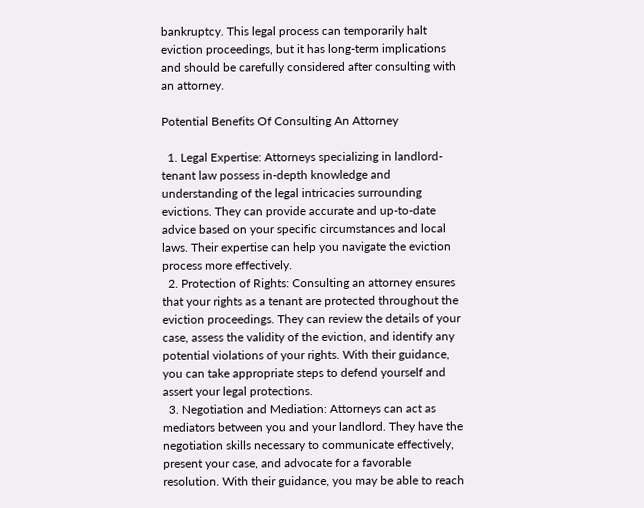bankruptcy. This legal process can temporarily halt eviction proceedings, but it has long-term implications and should be carefully considered after consulting with an attorney.

Potential Benefits Of Consulting An Attorney

  1. Legal Expertise: Attorneys specializing in landlord-tenant law possess in-depth knowledge and understanding of the legal intricacies surrounding evictions. They can provide accurate and up-to-date advice based on your specific circumstances and local laws. Their expertise can help you navigate the eviction process more effectively.
  2. Protection of Rights: Consulting an attorney ensures that your rights as a tenant are protected throughout the eviction proceedings. They can review the details of your case, assess the validity of the eviction, and identify any potential violations of your rights. With their guidance, you can take appropriate steps to defend yourself and assert your legal protections.
  3. Negotiation and Mediation: Attorneys can act as mediators between you and your landlord. They have the negotiation skills necessary to communicate effectively, present your case, and advocate for a favorable resolution. With their guidance, you may be able to reach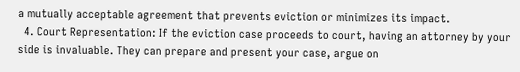a mutually acceptable agreement that prevents eviction or minimizes its impact.
  4. Court Representation: If the eviction case proceeds to court, having an attorney by your side is invaluable. They can prepare and present your case, argue on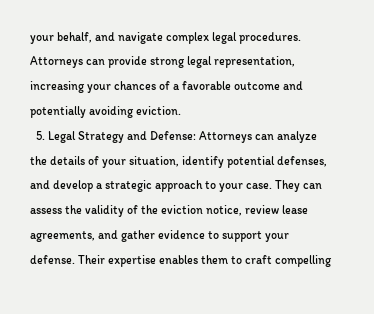your behalf, and navigate complex legal procedures. Attorneys can provide strong legal representation, increasing your chances of a favorable outcome and potentially avoiding eviction.
  5. Legal Strategy and Defense: Attorneys can analyze the details of your situation, identify potential defenses, and develop a strategic approach to your case. They can assess the validity of the eviction notice, review lease agreements, and gather evidence to support your defense. Their expertise enables them to craft compelling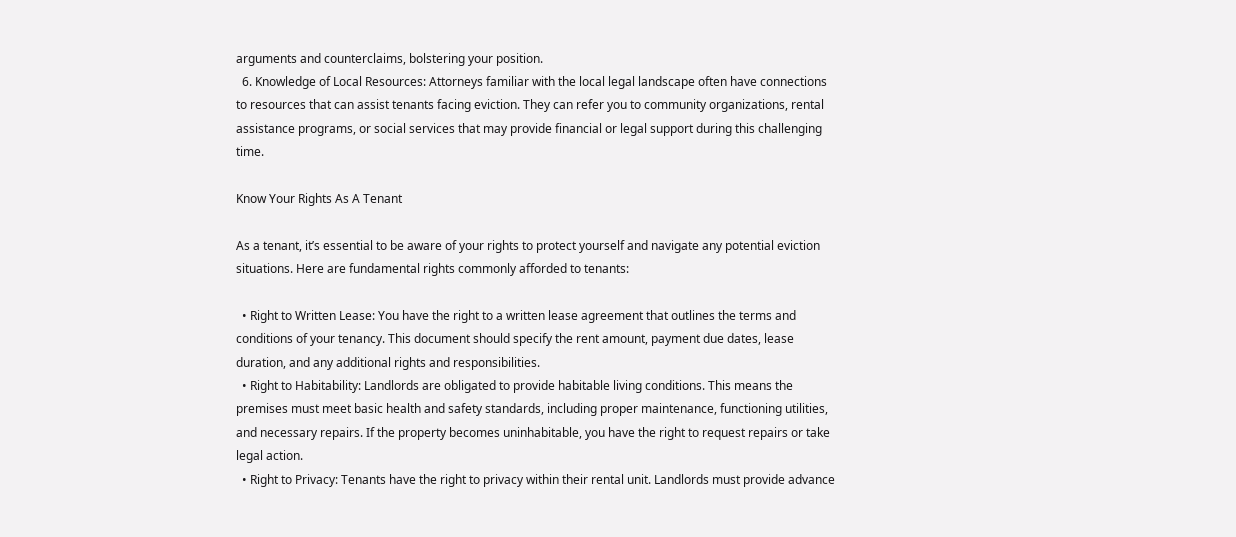arguments and counterclaims, bolstering your position.
  6. Knowledge of Local Resources: Attorneys familiar with the local legal landscape often have connections to resources that can assist tenants facing eviction. They can refer you to community organizations, rental assistance programs, or social services that may provide financial or legal support during this challenging time.

Know Your Rights As A Tenant

As a tenant, it’s essential to be aware of your rights to protect yourself and navigate any potential eviction situations. Here are fundamental rights commonly afforded to tenants:

  • Right to Written Lease: You have the right to a written lease agreement that outlines the terms and conditions of your tenancy. This document should specify the rent amount, payment due dates, lease duration, and any additional rights and responsibilities.
  • Right to Habitability: Landlords are obligated to provide habitable living conditions. This means the premises must meet basic health and safety standards, including proper maintenance, functioning utilities, and necessary repairs. If the property becomes uninhabitable, you have the right to request repairs or take legal action.
  • Right to Privacy: Tenants have the right to privacy within their rental unit. Landlords must provide advance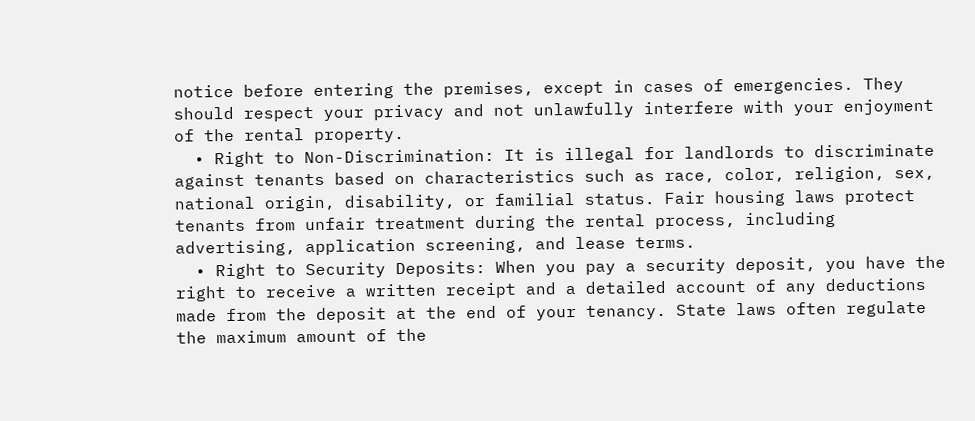notice before entering the premises, except in cases of emergencies. They should respect your privacy and not unlawfully interfere with your enjoyment of the rental property.
  • Right to Non-Discrimination: It is illegal for landlords to discriminate against tenants based on characteristics such as race, color, religion, sex, national origin, disability, or familial status. Fair housing laws protect tenants from unfair treatment during the rental process, including advertising, application screening, and lease terms.
  • Right to Security Deposits: When you pay a security deposit, you have the right to receive a written receipt and a detailed account of any deductions made from the deposit at the end of your tenancy. State laws often regulate the maximum amount of the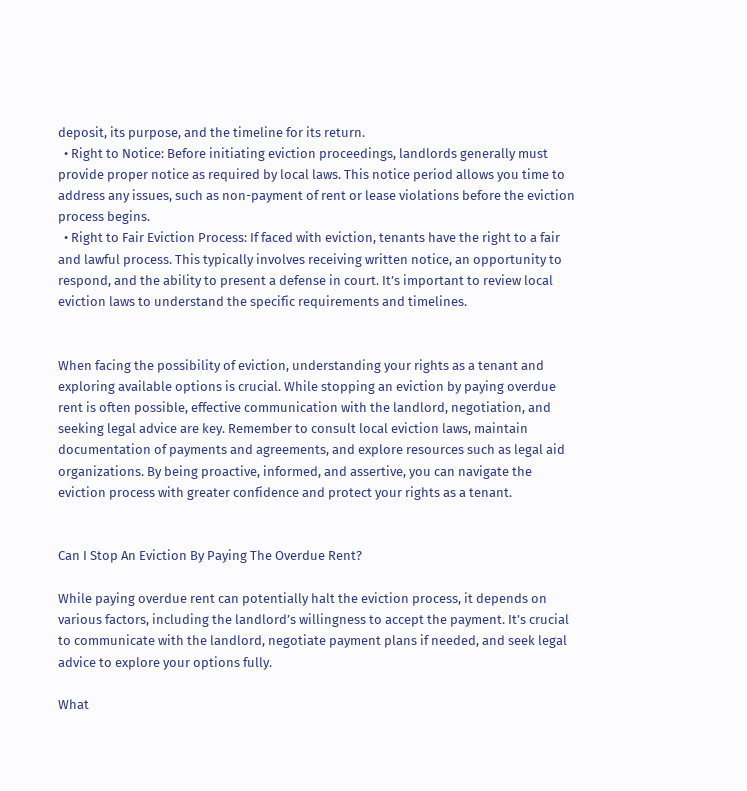deposit, its purpose, and the timeline for its return.
  • Right to Notice: Before initiating eviction proceedings, landlords generally must provide proper notice as required by local laws. This notice period allows you time to address any issues, such as non-payment of rent or lease violations before the eviction process begins.
  • Right to Fair Eviction Process: If faced with eviction, tenants have the right to a fair and lawful process. This typically involves receiving written notice, an opportunity to respond, and the ability to present a defense in court. It’s important to review local eviction laws to understand the specific requirements and timelines.


When facing the possibility of eviction, understanding your rights as a tenant and exploring available options is crucial. While stopping an eviction by paying overdue rent is often possible, effective communication with the landlord, negotiation, and seeking legal advice are key. Remember to consult local eviction laws, maintain documentation of payments and agreements, and explore resources such as legal aid organizations. By being proactive, informed, and assertive, you can navigate the eviction process with greater confidence and protect your rights as a tenant.


Can I Stop An Eviction By Paying The Overdue Rent?

While paying overdue rent can potentially halt the eviction process, it depends on various factors, including the landlord’s willingness to accept the payment. It’s crucial to communicate with the landlord, negotiate payment plans if needed, and seek legal advice to explore your options fully.

What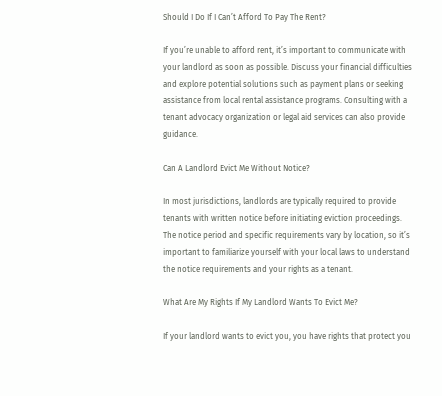Should I Do If I Can’t Afford To Pay The Rent?

If you’re unable to afford rent, it’s important to communicate with your landlord as soon as possible. Discuss your financial difficulties and explore potential solutions such as payment plans or seeking assistance from local rental assistance programs. Consulting with a tenant advocacy organization or legal aid services can also provide guidance.

Can A Landlord Evict Me Without Notice?

In most jurisdictions, landlords are typically required to provide tenants with written notice before initiating eviction proceedings. The notice period and specific requirements vary by location, so it’s important to familiarize yourself with your local laws to understand the notice requirements and your rights as a tenant.

What Are My Rights If My Landlord Wants To Evict Me?

If your landlord wants to evict you, you have rights that protect you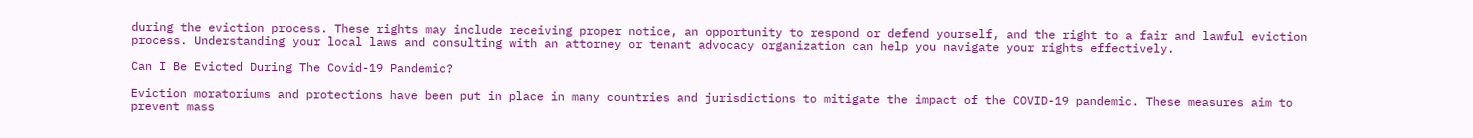during the eviction process. These rights may include receiving proper notice, an opportunity to respond or defend yourself, and the right to a fair and lawful eviction process. Understanding your local laws and consulting with an attorney or tenant advocacy organization can help you navigate your rights effectively.

Can I Be Evicted During The Covid-19 Pandemic?

Eviction moratoriums and protections have been put in place in many countries and jurisdictions to mitigate the impact of the COVID-19 pandemic. These measures aim to prevent mass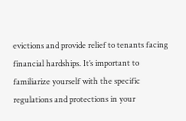evictions and provide relief to tenants facing financial hardships. It’s important to familiarize yourself with the specific regulations and protections in your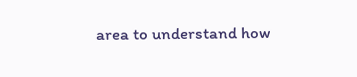area to understand how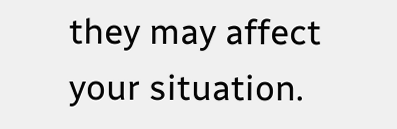they may affect your situation.